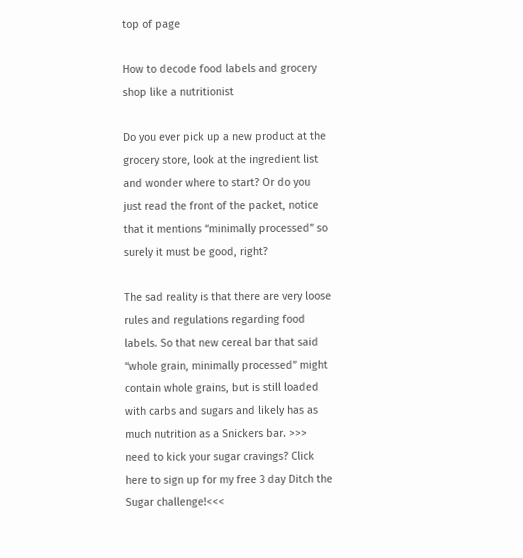top of page

How to decode food labels and grocery shop like a nutritionist

Do you ever pick up a new product at the grocery store, look at the ingredient list and wonder where to start? Or do you just read the front of the packet, notice that it mentions “minimally processed” so surely it must be good, right?

The sad reality is that there are very loose rules and regulations regarding food labels. So that new cereal bar that said “whole grain, minimally processed” might contain whole grains, but is still loaded with carbs and sugars and likely has as much nutrition as a Snickers bar. >>> need to kick your sugar cravings? Click here to sign up for my free 3 day Ditch the Sugar challenge!<<<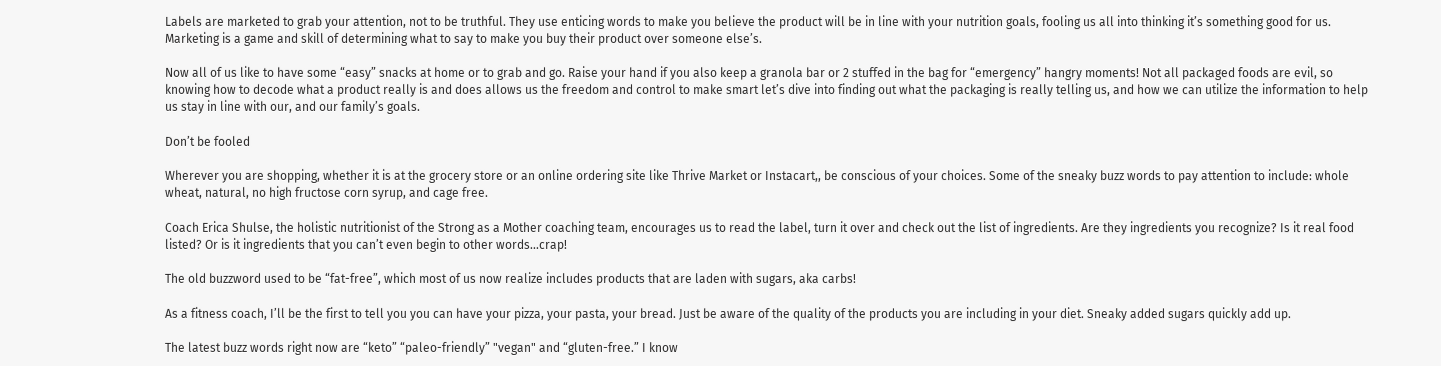Labels are marketed to grab your attention, not to be truthful. They use enticing words to make you believe the product will be in line with your nutrition goals, fooling us all into thinking it’s something good for us. Marketing is a game and skill of determining what to say to make you buy their product over someone else’s.

Now all of us like to have some “easy” snacks at home or to grab and go. Raise your hand if you also keep a granola bar or 2 stuffed in the bag for “emergency” hangry moments! Not all packaged foods are evil, so knowing how to decode what a product really is and does allows us the freedom and control to make smart let’s dive into finding out what the packaging is really telling us, and how we can utilize the information to help us stay in line with our, and our family’s goals.

Don’t be fooled

Wherever you are shopping, whether it is at the grocery store or an online ordering site like Thrive Market or Instacart,, be conscious of your choices. Some of the sneaky buzz words to pay attention to include: whole wheat, natural, no high fructose corn syrup, and cage free.

Coach Erica Shulse, the holistic nutritionist of the Strong as a Mother coaching team, encourages us to read the label, turn it over and check out the list of ingredients. Are they ingredients you recognize? Is it real food listed? Or is it ingredients that you can’t even begin to other words...crap!

The old buzzword used to be “fat-free”, which most of us now realize includes products that are laden with sugars, aka carbs!

As a fitness coach, I’ll be the first to tell you you can have your pizza, your pasta, your bread. Just be aware of the quality of the products you are including in your diet. Sneaky added sugars quickly add up.

The latest buzz words right now are “keto” “paleo-friendly” "vegan" and “gluten-free.” I know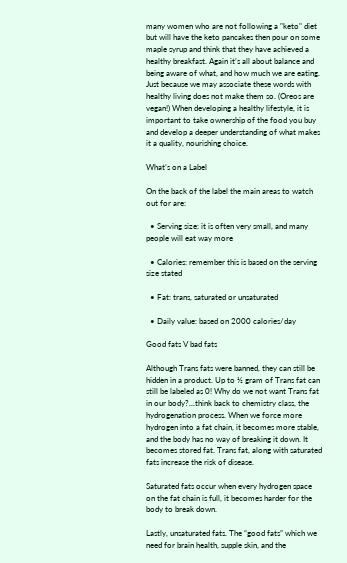many women who are not following a "keto" diet but will have the keto pancakes then pour on some maple syrup and think that they have achieved a healthy breakfast. Again it’s all about balance and being aware of what, and how much we are eating. Just because we may associate these words with healthy living does not make them so. (Oreos are vegan!) When developing a healthy lifestyle, it is important to take ownership of the food you buy and develop a deeper understanding of what makes it a quality, nourishing choice.

What’s on a Label

On the back of the label the main areas to watch out for are:

  • Serving size: it is often very small, and many people will eat way more

  • Calories: remember this is based on the serving size stated

  • Fat: trans, saturated or unsaturated

  • Daily value: based on 2000 calories/day

Good fats V bad fats

Although Trans fats were banned, they can still be hidden in a product. Up to ½ gram of Trans fat can still be labeled as 0! Why do we not want Trans fat in our body?...think back to chemistry class, the hydrogenation process. When we force more hydrogen into a fat chain, it becomes more stable, and the body has no way of breaking it down. It becomes stored fat. Trans fat, along with saturated fats increase the risk of disease.

Saturated fats occur when every hydrogen space on the fat chain is full, it becomes harder for the body to break down.

Lastly, unsaturated fats. The “good fats” which we need for brain health, supple skin, and the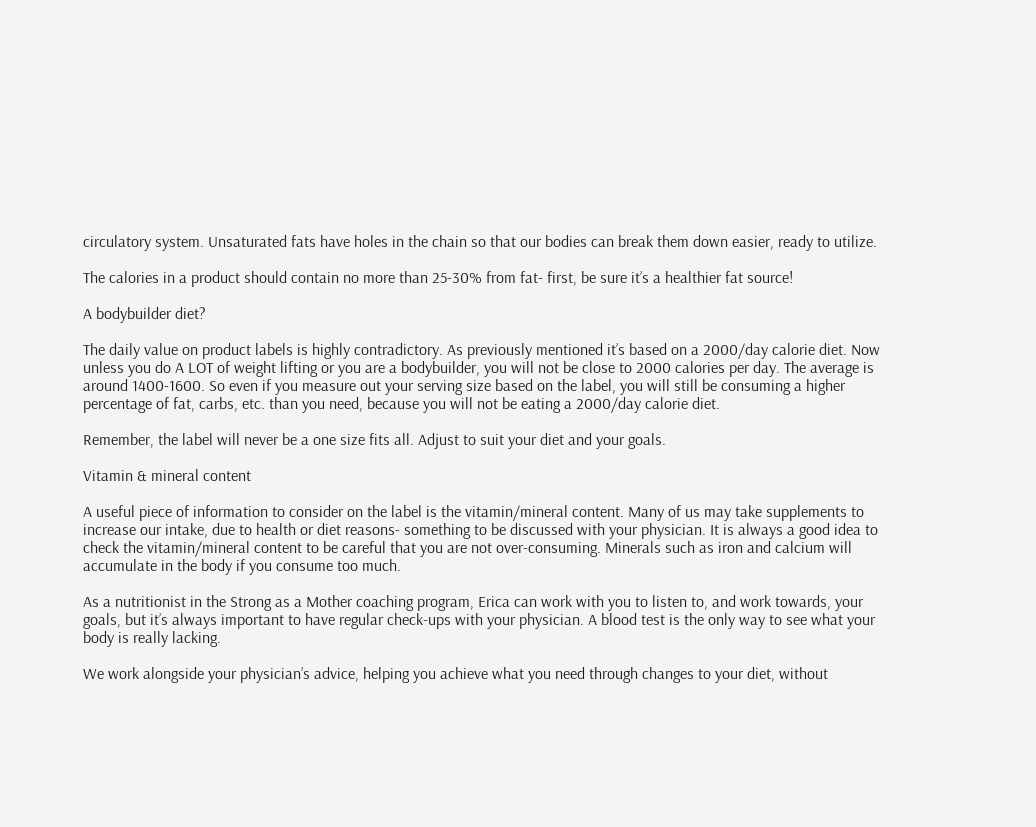circulatory system. Unsaturated fats have holes in the chain so that our bodies can break them down easier, ready to utilize.

The calories in a product should contain no more than 25-30% from fat- first, be sure it’s a healthier fat source!

A bodybuilder diet?

The daily value on product labels is highly contradictory. As previously mentioned it’s based on a 2000/day calorie diet. Now unless you do A LOT of weight lifting or you are a bodybuilder, you will not be close to 2000 calories per day. The average is around 1400-1600. So even if you measure out your serving size based on the label, you will still be consuming a higher percentage of fat, carbs, etc. than you need, because you will not be eating a 2000/day calorie diet.

Remember, the label will never be a one size fits all. Adjust to suit your diet and your goals.

Vitamin & mineral content

A useful piece of information to consider on the label is the vitamin/mineral content. Many of us may take supplements to increase our intake, due to health or diet reasons- something to be discussed with your physician. It is always a good idea to check the vitamin/mineral content to be careful that you are not over-consuming. Minerals such as iron and calcium will accumulate in the body if you consume too much.

As a nutritionist in the Strong as a Mother coaching program, Erica can work with you to listen to, and work towards, your goals, but it’s always important to have regular check-ups with your physician. A blood test is the only way to see what your body is really lacking.

We work alongside your physician’s advice, helping you achieve what you need through changes to your diet, without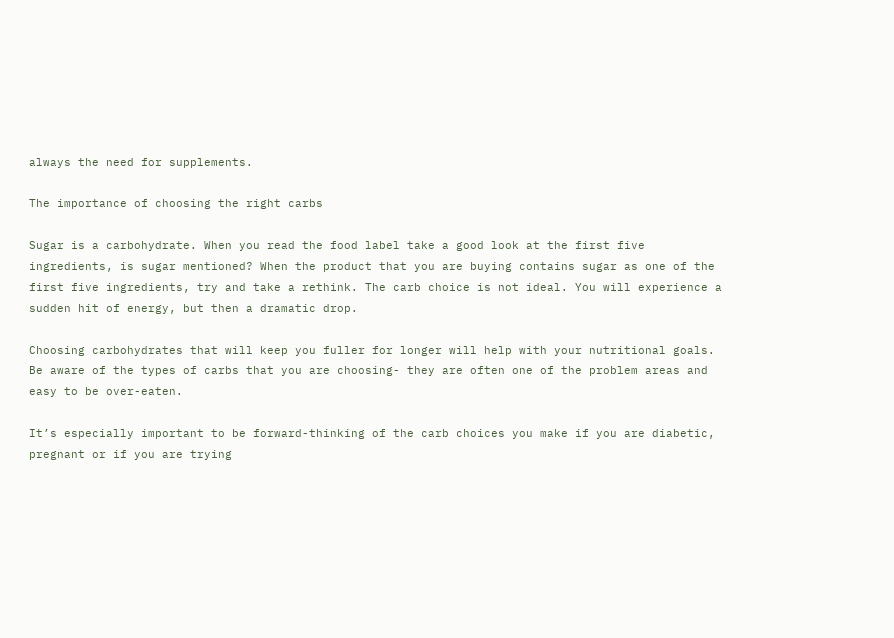always the need for supplements.

The importance of choosing the right carbs

Sugar is a carbohydrate. When you read the food label take a good look at the first five ingredients, is sugar mentioned? When the product that you are buying contains sugar as one of the first five ingredients, try and take a rethink. The carb choice is not ideal. You will experience a sudden hit of energy, but then a dramatic drop.

Choosing carbohydrates that will keep you fuller for longer will help with your nutritional goals. Be aware of the types of carbs that you are choosing- they are often one of the problem areas and easy to be over-eaten.

It’s especially important to be forward-thinking of the carb choices you make if you are diabetic, pregnant or if you are trying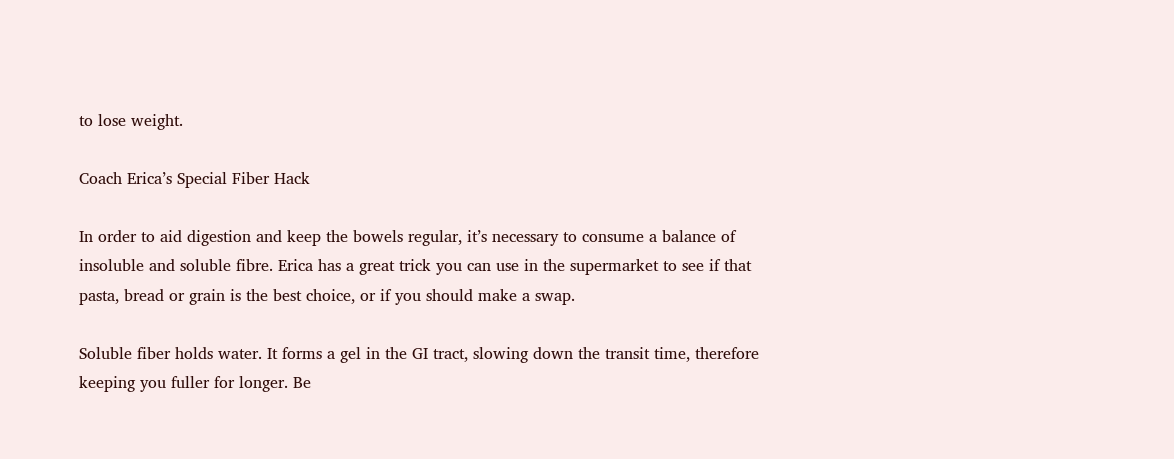to lose weight.

Coach Erica’s Special Fiber Hack

In order to aid digestion and keep the bowels regular, it’s necessary to consume a balance of insoluble and soluble fibre. Erica has a great trick you can use in the supermarket to see if that pasta, bread or grain is the best choice, or if you should make a swap.

Soluble fiber holds water. It forms a gel in the GI tract, slowing down the transit time, therefore keeping you fuller for longer. Be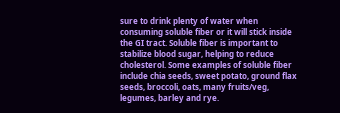sure to drink plenty of water when consuming soluble fiber or it will stick inside the GI tract. Soluble fiber is important to stabilize blood sugar, helping to reduce cholesterol. Some examples of soluble fiber include chia seeds, sweet potato, ground flax seeds, broccoli, oats, many fruits/veg, legumes, barley and rye.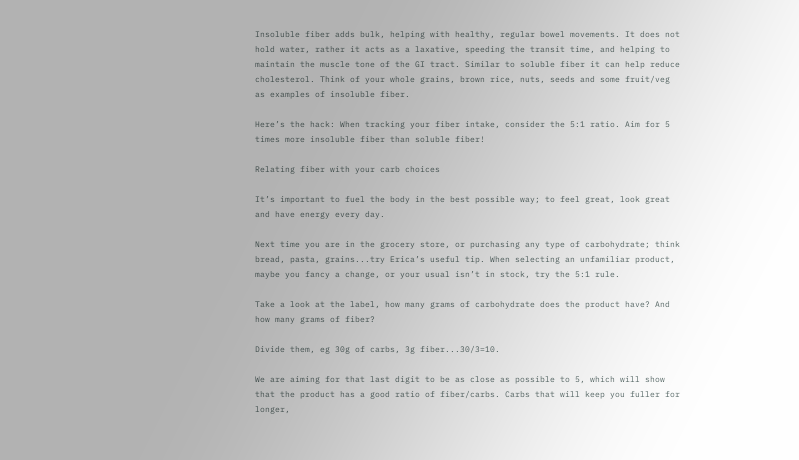Insoluble fiber adds bulk, helping with healthy, regular bowel movements. It does not hold water, rather it acts as a laxative, speeding the transit time, and helping to maintain the muscle tone of the GI tract. Similar to soluble fiber it can help reduce cholesterol. Think of your whole grains, brown rice, nuts, seeds and some fruit/veg as examples of insoluble fiber.

Here’s the hack: When tracking your fiber intake, consider the 5:1 ratio. Aim for 5 times more insoluble fiber than soluble fiber!

Relating fiber with your carb choices

It’s important to fuel the body in the best possible way; to feel great, look great and have energy every day.

Next time you are in the grocery store, or purchasing any type of carbohydrate; think bread, pasta, grains...try Erica’s useful tip. When selecting an unfamiliar product, maybe you fancy a change, or your usual isn’t in stock, try the 5:1 rule.

Take a look at the label, how many grams of carbohydrate does the product have? And how many grams of fiber?

Divide them, eg 30g of carbs, 3g fiber...30/3=10.

We are aiming for that last digit to be as close as possible to 5, which will show that the product has a good ratio of fiber/carbs. Carbs that will keep you fuller for longer,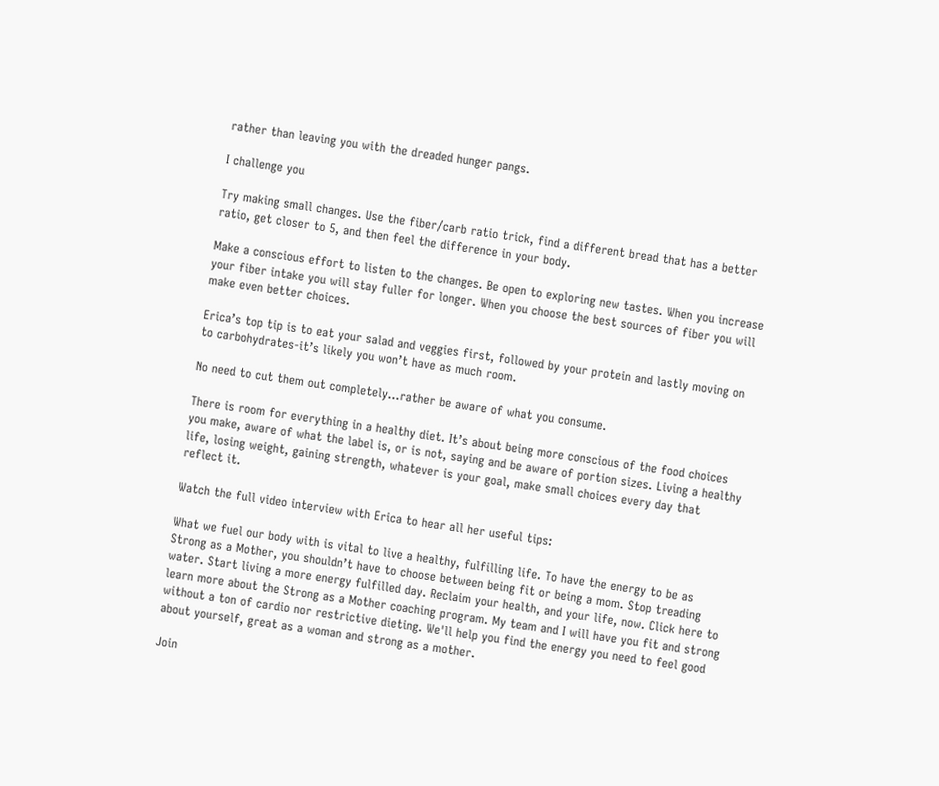rather than leaving you with the dreaded hunger pangs.

I challenge you

Try making small changes. Use the fiber/carb ratio trick, find a different bread that has a better ratio, get closer to 5, and then feel the difference in your body.

Make a conscious effort to listen to the changes. Be open to exploring new tastes. When you increase your fiber intake you will stay fuller for longer. When you choose the best sources of fiber you will make even better choices.

Erica’s top tip is to eat your salad and veggies first, followed by your protein and lastly moving on to carbohydrates-it’s likely you won’t have as much room.

No need to cut them out completely...rather be aware of what you consume.

There is room for everything in a healthy diet. It’s about being more conscious of the food choices you make, aware of what the label is, or is not, saying and be aware of portion sizes. Living a healthy life, losing weight, gaining strength, whatever is your goal, make small choices every day that reflect it.

Watch the full video interview with Erica to hear all her useful tips:

What we fuel our body with is vital to live a healthy, fulfilling life. To have the energy to be as Strong as a Mother, you shouldn’t have to choose between being fit or being a mom. Stop treading water. Start living a more energy fulfilled day. Reclaim your health, and your life, now. Click here to learn more about the Strong as a Mother coaching program. My team and I will have you fit and strong without a ton of cardio nor restrictive dieting. We'll help you find the energy you need to feel good about yourself, great as a woman and strong as a mother.

Join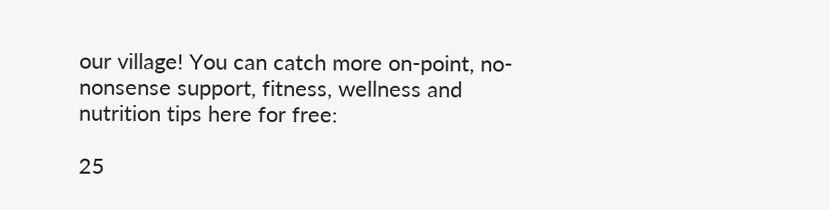our village! You can catch more on-point, no-nonsense support, fitness, wellness and nutrition tips here for free:

25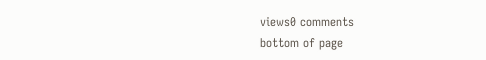views0 comments
bottom of page